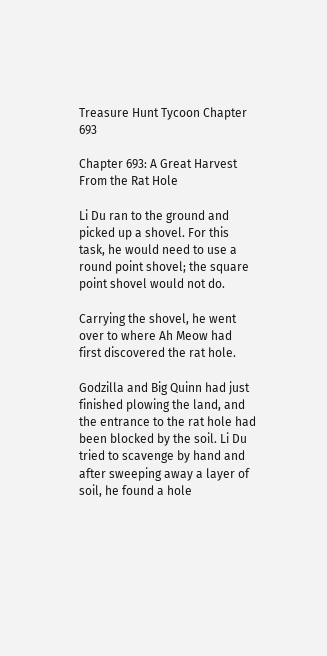Treasure Hunt Tycoon Chapter 693

Chapter 693: A Great Harvest From the Rat Hole

Li Du ran to the ground and picked up a shovel. For this task, he would need to use a round point shovel; the square point shovel would not do.

Carrying the shovel, he went over to where Ah Meow had first discovered the rat hole.

Godzilla and Big Quinn had just finished plowing the land, and the entrance to the rat hole had been blocked by the soil. Li Du tried to scavenge by hand and after sweeping away a layer of soil, he found a hole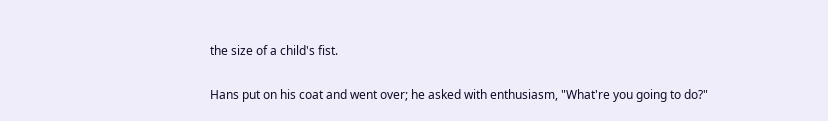the size of a child's fist.

Hans put on his coat and went over; he asked with enthusiasm, "What're you going to do?"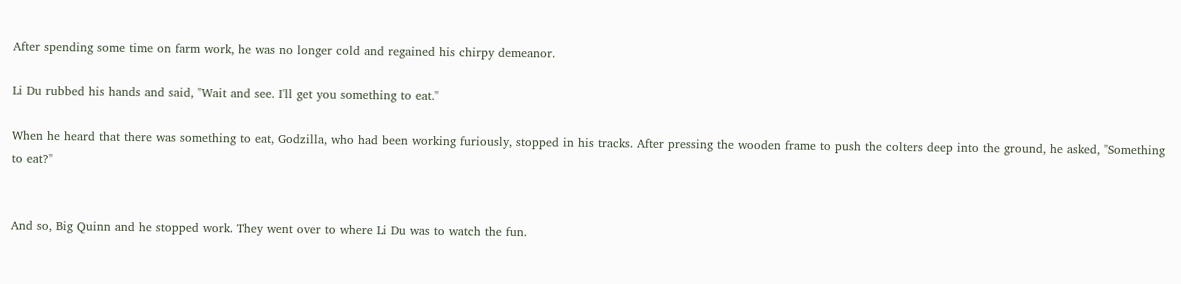After spending some time on farm work, he was no longer cold and regained his chirpy demeanor.

Li Du rubbed his hands and said, "Wait and see. I'll get you something to eat."

When he heard that there was something to eat, Godzilla, who had been working furiously, stopped in his tracks. After pressing the wooden frame to push the colters deep into the ground, he asked, "Something to eat?"


And so, Big Quinn and he stopped work. They went over to where Li Du was to watch the fun.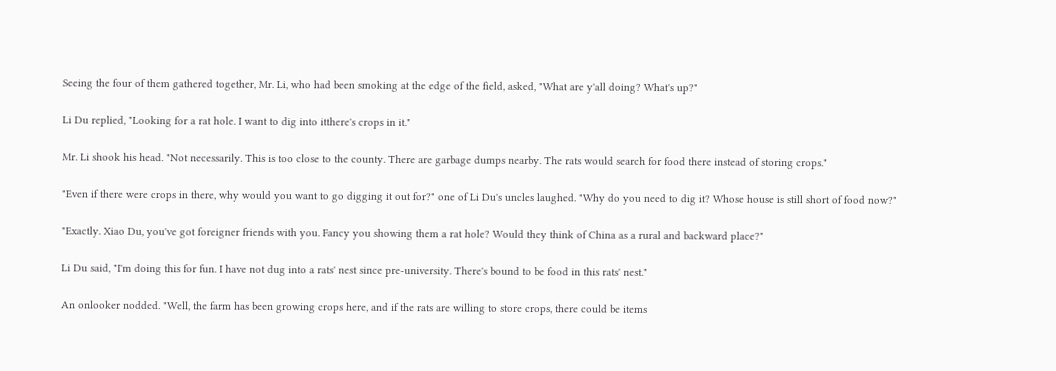Seeing the four of them gathered together, Mr. Li, who had been smoking at the edge of the field, asked, "What are y'all doing? What's up?"

Li Du replied, "Looking for a rat hole. I want to dig into itthere's crops in it."

Mr. Li shook his head. "Not necessarily. This is too close to the county. There are garbage dumps nearby. The rats would search for food there instead of storing crops."

"Even if there were crops in there, why would you want to go digging it out for?" one of Li Du's uncles laughed. "Why do you need to dig it? Whose house is still short of food now?"

"Exactly. Xiao Du, you've got foreigner friends with you. Fancy you showing them a rat hole? Would they think of China as a rural and backward place?"

Li Du said, "I'm doing this for fun. I have not dug into a rats' nest since pre-university. There's bound to be food in this rats' nest."

An onlooker nodded. "Well, the farm has been growing crops here, and if the rats are willing to store crops, there could be items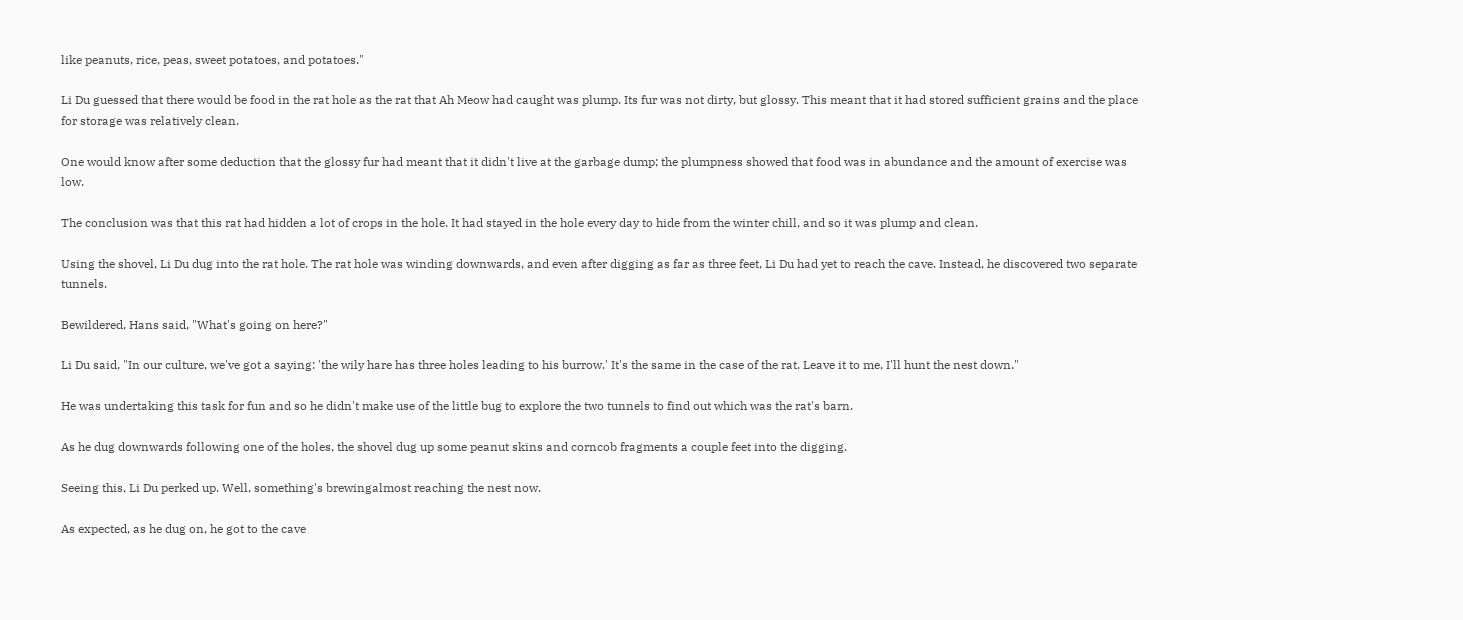like peanuts, rice, peas, sweet potatoes, and potatoes."

Li Du guessed that there would be food in the rat hole as the rat that Ah Meow had caught was plump. Its fur was not dirty, but glossy. This meant that it had stored sufficient grains and the place for storage was relatively clean.

One would know after some deduction that the glossy fur had meant that it didn't live at the garbage dump; the plumpness showed that food was in abundance and the amount of exercise was low.

The conclusion was that this rat had hidden a lot of crops in the hole. It had stayed in the hole every day to hide from the winter chill, and so it was plump and clean.

Using the shovel, Li Du dug into the rat hole. The rat hole was winding downwards, and even after digging as far as three feet, Li Du had yet to reach the cave. Instead, he discovered two separate tunnels.

Bewildered, Hans said, "What's going on here?"

Li Du said, "In our culture, we've got a saying: 'the wily hare has three holes leading to his burrow.' It's the same in the case of the rat. Leave it to me, I'll hunt the nest down."

He was undertaking this task for fun and so he didn't make use of the little bug to explore the two tunnels to find out which was the rat's barn.

As he dug downwards following one of the holes, the shovel dug up some peanut skins and corncob fragments a couple feet into the digging.

Seeing this, Li Du perked up. Well, something's brewingalmost reaching the nest now.

As expected, as he dug on, he got to the cave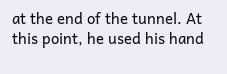at the end of the tunnel. At this point, he used his hand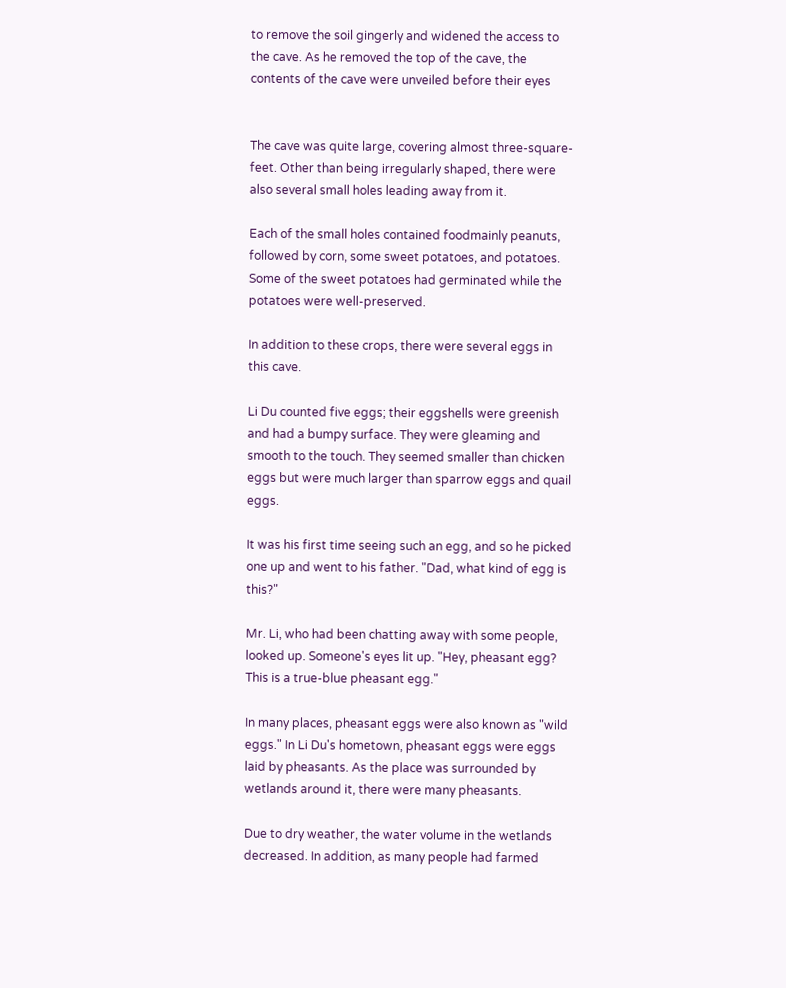to remove the soil gingerly and widened the access to the cave. As he removed the top of the cave, the contents of the cave were unveiled before their eyes


The cave was quite large, covering almost three-square-feet. Other than being irregularly shaped, there were also several small holes leading away from it.

Each of the small holes contained foodmainly peanuts, followed by corn, some sweet potatoes, and potatoes. Some of the sweet potatoes had germinated while the potatoes were well-preserved.

In addition to these crops, there were several eggs in this cave.

Li Du counted five eggs; their eggshells were greenish and had a bumpy surface. They were gleaming and smooth to the touch. They seemed smaller than chicken eggs but were much larger than sparrow eggs and quail eggs.

It was his first time seeing such an egg, and so he picked one up and went to his father. "Dad, what kind of egg is this?"

Mr. Li, who had been chatting away with some people, looked up. Someone's eyes lit up. "Hey, pheasant egg? This is a true-blue pheasant egg."

In many places, pheasant eggs were also known as "wild eggs." In Li Du's hometown, pheasant eggs were eggs laid by pheasants. As the place was surrounded by wetlands around it, there were many pheasants.

Due to dry weather, the water volume in the wetlands decreased. In addition, as many people had farmed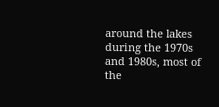around the lakes during the 1970s and 1980s, most of the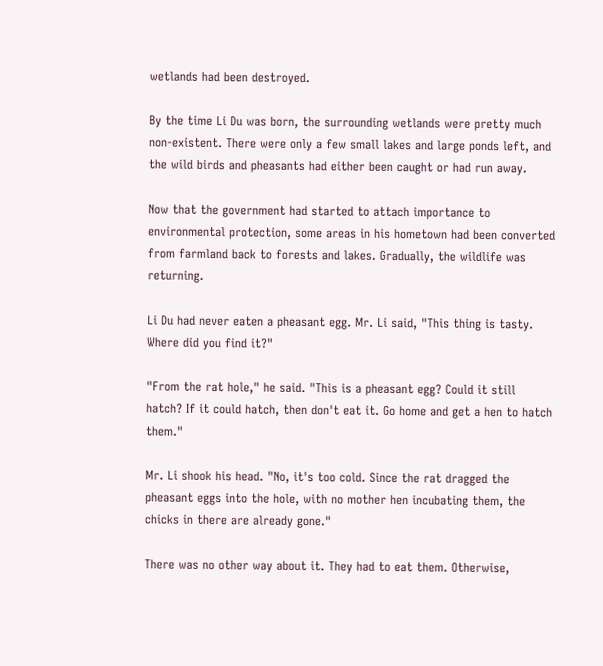wetlands had been destroyed.

By the time Li Du was born, the surrounding wetlands were pretty much non-existent. There were only a few small lakes and large ponds left, and the wild birds and pheasants had either been caught or had run away.

Now that the government had started to attach importance to environmental protection, some areas in his hometown had been converted from farmland back to forests and lakes. Gradually, the wildlife was returning.

Li Du had never eaten a pheasant egg. Mr. Li said, "This thing is tasty. Where did you find it?"

"From the rat hole," he said. "This is a pheasant egg? Could it still hatch? If it could hatch, then don't eat it. Go home and get a hen to hatch them."

Mr. Li shook his head. "No, it's too cold. Since the rat dragged the pheasant eggs into the hole, with no mother hen incubating them, the chicks in there are already gone."

There was no other way about it. They had to eat them. Otherwise,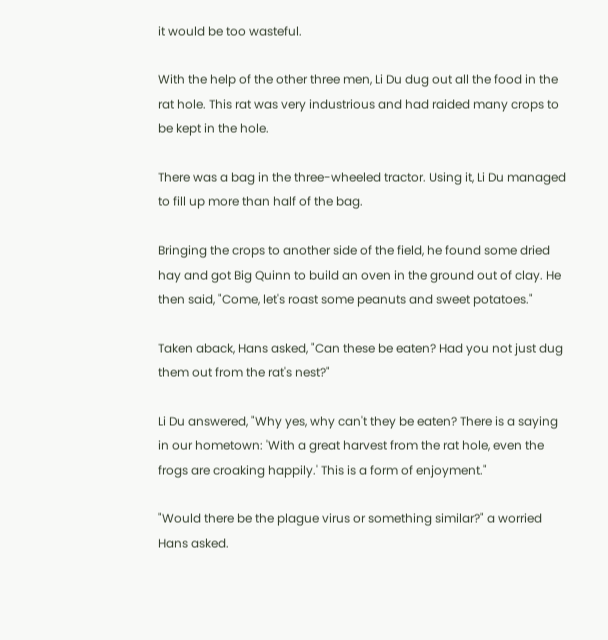it would be too wasteful.

With the help of the other three men, Li Du dug out all the food in the rat hole. This rat was very industrious and had raided many crops to be kept in the hole.

There was a bag in the three-wheeled tractor. Using it, Li Du managed to fill up more than half of the bag.

Bringing the crops to another side of the field, he found some dried hay and got Big Quinn to build an oven in the ground out of clay. He then said, "Come, let's roast some peanuts and sweet potatoes."

Taken aback, Hans asked, "Can these be eaten? Had you not just dug them out from the rat's nest?"

Li Du answered, "Why yes, why can't they be eaten? There is a saying in our hometown: 'With a great harvest from the rat hole, even the frogs are croaking happily.' This is a form of enjoyment."

"Would there be the plague virus or something similar?" a worried Hans asked.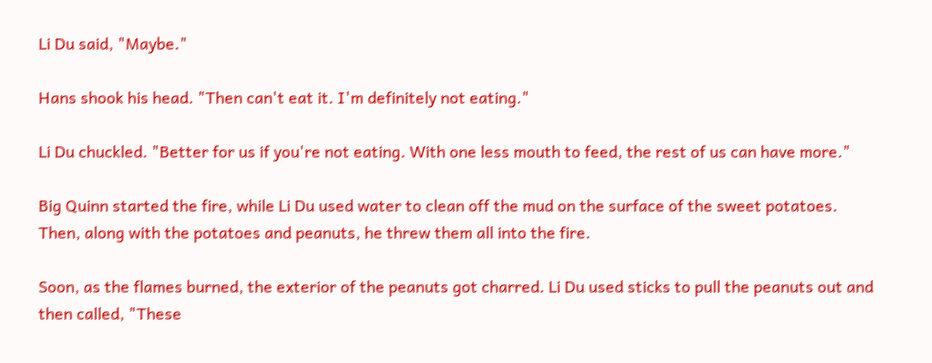Li Du said, "Maybe."

Hans shook his head. "Then can't eat it. I'm definitely not eating."

Li Du chuckled. "Better for us if you're not eating. With one less mouth to feed, the rest of us can have more."

Big Quinn started the fire, while Li Du used water to clean off the mud on the surface of the sweet potatoes. Then, along with the potatoes and peanuts, he threw them all into the fire.

Soon, as the flames burned, the exterior of the peanuts got charred. Li Du used sticks to pull the peanuts out and then called, "These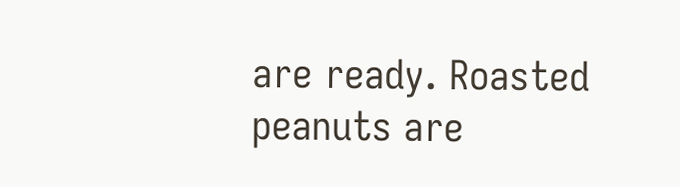are ready. Roasted peanuts are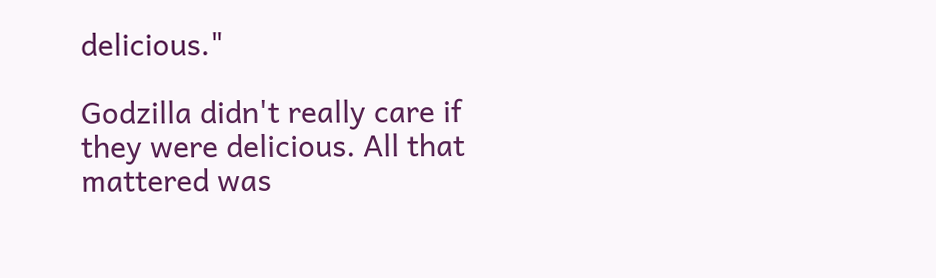delicious."

Godzilla didn't really care if they were delicious. All that mattered was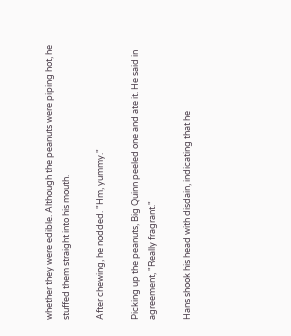whether they were edible. Although the peanuts were piping hot, he stuffed them straight into his mouth.

After chewing, he nodded. "Hm, yummy."

Picking up the peanuts, Big Quinn peeled one and ate it. He said in agreement, "Really fragrant."

Hans shook his head with disdain, indicating that he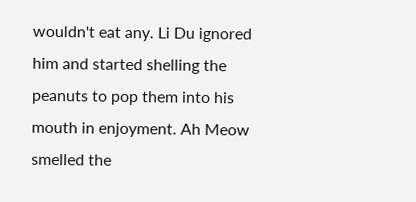wouldn't eat any. Li Du ignored him and started shelling the peanuts to pop them into his mouth in enjoyment. Ah Meow smelled the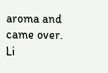aroma and came over. Li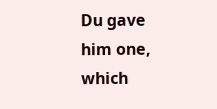Du gave him one, which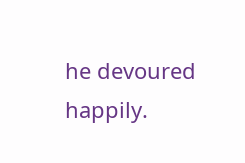he devoured happily.